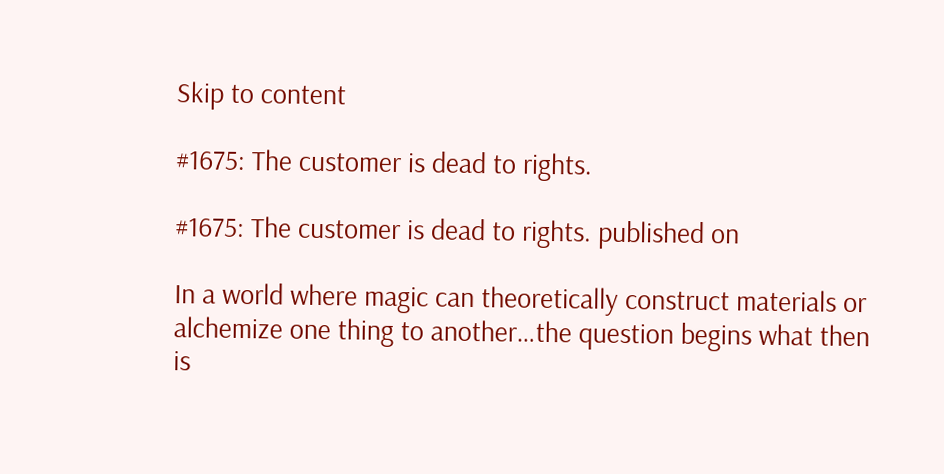Skip to content

#1675: The customer is dead to rights.

#1675: The customer is dead to rights. published on

In a world where magic can theoretically construct materials or alchemize one thing to another…the question begins what then is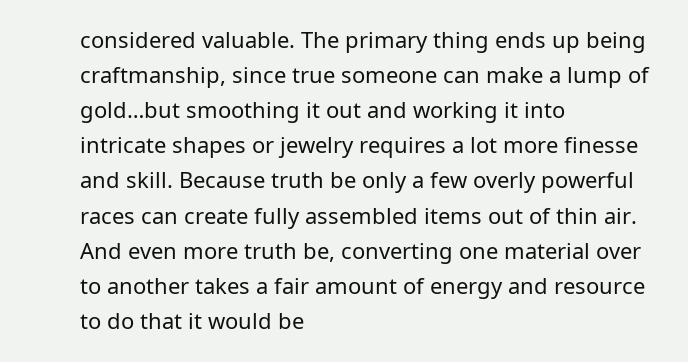considered valuable. The primary thing ends up being craftmanship, since true someone can make a lump of gold…but smoothing it out and working it into intricate shapes or jewelry requires a lot more finesse and skill. Because truth be only a few overly powerful races can create fully assembled items out of thin air. And even more truth be, converting one material over to another takes a fair amount of energy and resource to do that it would be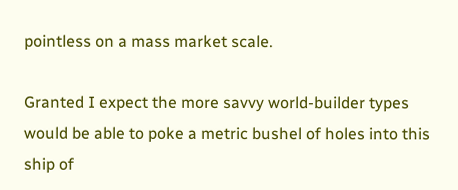pointless on a mass market scale.

Granted I expect the more savvy world-builder types would be able to poke a metric bushel of holes into this ship of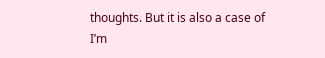thoughts. But it is also a case of I’m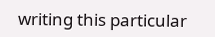writing this particular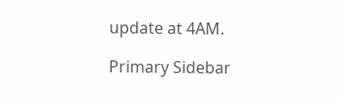update at 4AM.

Primary Sidebar